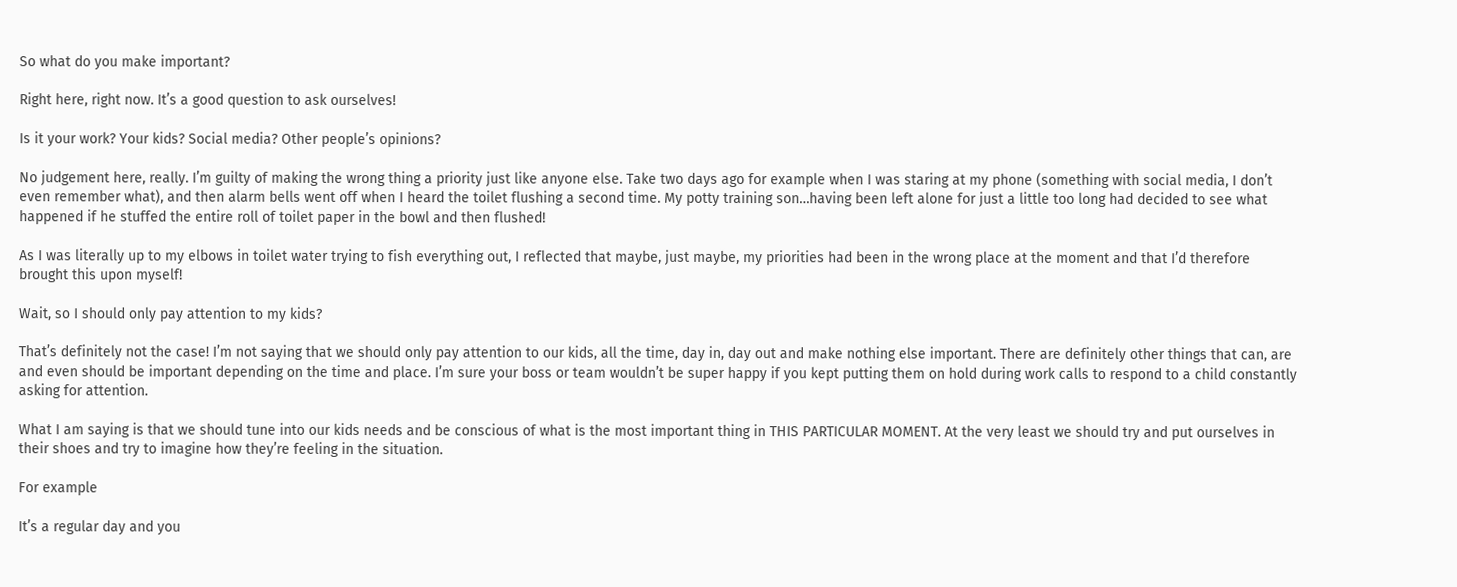So what do you make important?

Right here, right now. It’s a good question to ask ourselves!

Is it your work? Your kids? Social media? Other people’s opinions?

No judgement here, really. I’m guilty of making the wrong thing a priority just like anyone else. Take two days ago for example when I was staring at my phone (something with social media, I don’t even remember what), and then alarm bells went off when I heard the toilet flushing a second time. My potty training son…having been left alone for just a little too long had decided to see what happened if he stuffed the entire roll of toilet paper in the bowl and then flushed!

As I was literally up to my elbows in toilet water trying to fish everything out, I reflected that maybe, just maybe, my priorities had been in the wrong place at the moment and that I’d therefore brought this upon myself!

Wait, so I should only pay attention to my kids?

That’s definitely not the case! I’m not saying that we should only pay attention to our kids, all the time, day in, day out and make nothing else important. There are definitely other things that can, are and even should be important depending on the time and place. I’m sure your boss or team wouldn’t be super happy if you kept putting them on hold during work calls to respond to a child constantly asking for attention.

What I am saying is that we should tune into our kids needs and be conscious of what is the most important thing in THIS PARTICULAR MOMENT. At the very least we should try and put ourselves in their shoes and try to imagine how they’re feeling in the situation.

For example

It’s a regular day and you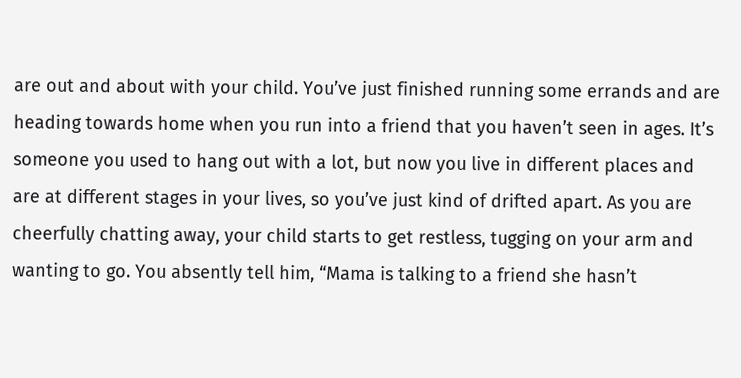are out and about with your child. You’ve just finished running some errands and are heading towards home when you run into a friend that you haven’t seen in ages. It’s someone you used to hang out with a lot, but now you live in different places and are at different stages in your lives, so you’ve just kind of drifted apart. As you are cheerfully chatting away, your child starts to get restless, tugging on your arm and wanting to go. You absently tell him, “Mama is talking to a friend she hasn’t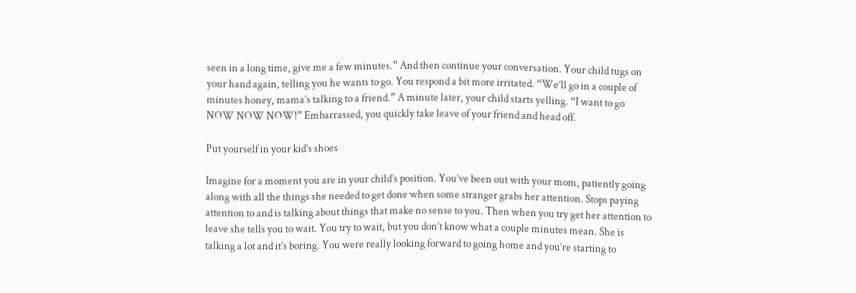seen in a long time, give me a few minutes.” And then continue your conversation. Your child tugs on your hand again, telling you he wants to go. You respond a bit more irritated. “We’ll go in a couple of minutes honey, mama’s talking to a friend.” A minute later, your child starts yelling. “I want to go NOW NOW NOW!” Embarrassed, you quickly take leave of your friend and head off.

Put yourself in your kid’s shoes

Imagine for a moment you are in your child’s position. You’ve been out with your mom, patiently going along with all the things she needed to get done when some stranger grabs her attention. Stops paying attention to and is talking about things that make no sense to you. Then when you try get her attention to leave she tells you to wait. You try to wait, but you don’t know what a couple minutes mean. She is talking a lot and it’s boring. You were really looking forward to going home and you’re starting to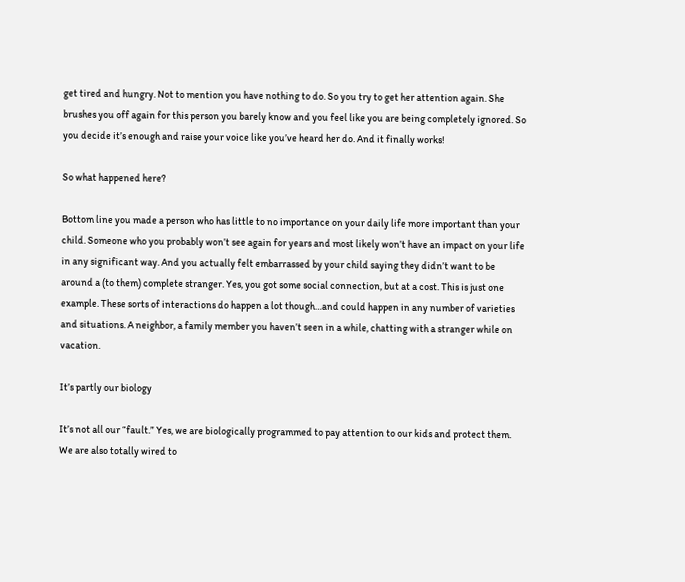get tired and hungry. Not to mention you have nothing to do. So you try to get her attention again. She brushes you off again for this person you barely know and you feel like you are being completely ignored. So you decide it’s enough and raise your voice like you’ve heard her do. And it finally works!

So what happened here?

Bottom line you made a person who has little to no importance on your daily life more important than your child. Someone who you probably won’t see again for years and most likely won’t have an impact on your life in any significant way. And you actually felt embarrassed by your child saying they didn’t want to be around a (to them) complete stranger. Yes, you got some social connection, but at a cost. This is just one example. These sorts of interactions do happen a lot though…and could happen in any number of varieties and situations. A neighbor, a family member you haven’t seen in a while, chatting with a stranger while on vacation.

It’s partly our biology

It’s not all our “fault.” Yes, we are biologically programmed to pay attention to our kids and protect them. We are also totally wired to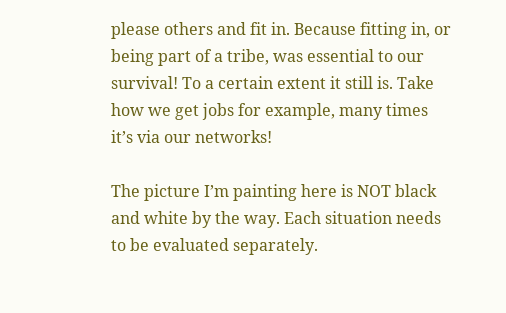please others and fit in. Because fitting in, or being part of a tribe, was essential to our survival! To a certain extent it still is. Take how we get jobs for example, many times it’s via our networks!

The picture I’m painting here is NOT black and white by the way. Each situation needs to be evaluated separately.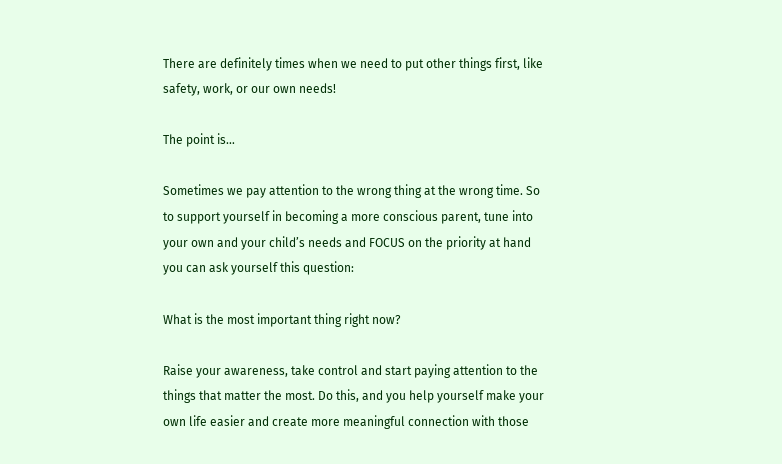There are definitely times when we need to put other things first, like safety, work, or our own needs!

The point is…

Sometimes we pay attention to the wrong thing at the wrong time. So to support yourself in becoming a more conscious parent, tune into your own and your child’s needs and FOCUS on the priority at hand you can ask yourself this question:

What is the most important thing right now?

Raise your awareness, take control and start paying attention to the things that matter the most. Do this, and you help yourself make your own life easier and create more meaningful connection with those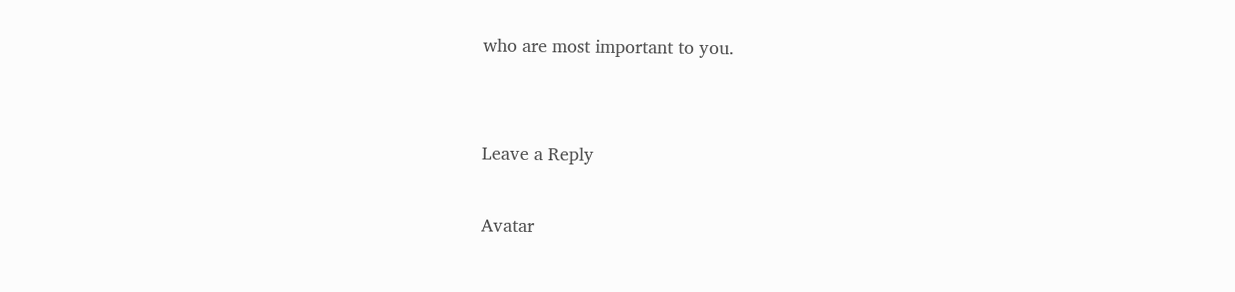who are most important to you.


Leave a Reply

Avatar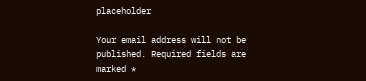placeholder

Your email address will not be published. Required fields are marked *